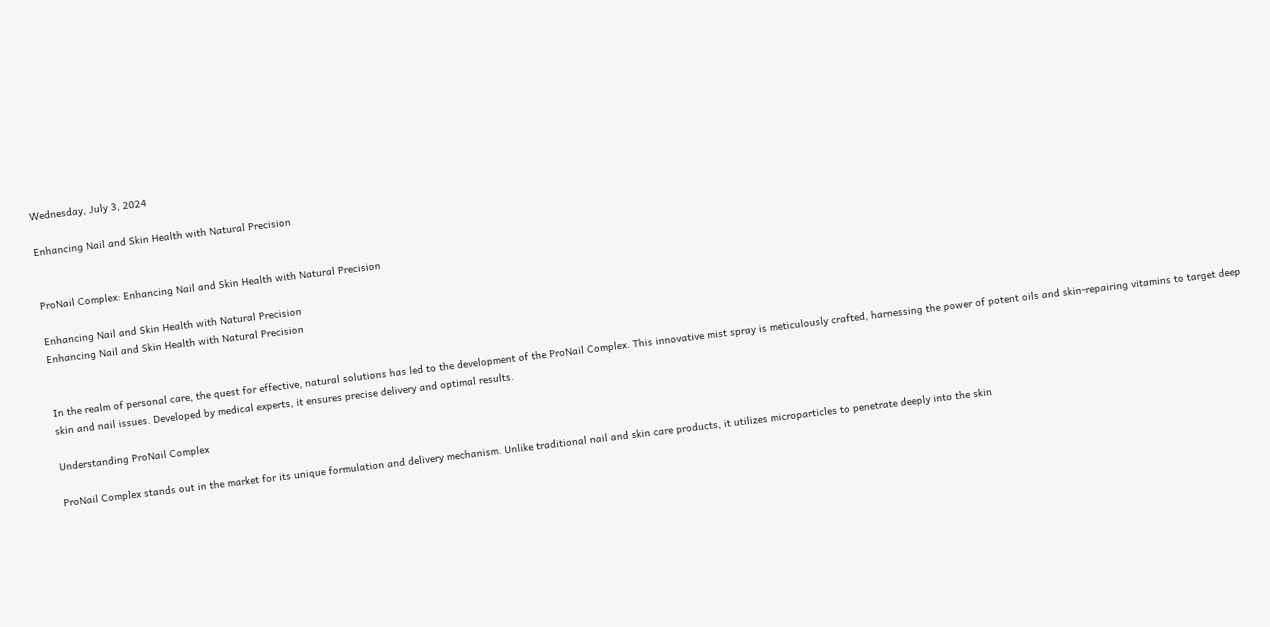Wednesday, July 3, 2024

Enhancing Nail and Skin Health with Natural Precision


ProNail Complex: Enhancing Nail and Skin Health with Natural Precision

Enhancing Nail and Skin Health with Natural Precision
Enhancing Nail and Skin Health with Natural Precision


In the realm of personal care, the quest for effective, natural solutions has led to the development of the ProNail Complex. This innovative mist spray is meticulously crafted, harnessing the power of potent oils and skin-repairing vitamins to target deep skin and nail issues. Developed by medical experts, it ensures precise delivery and optimal results.

Understanding ProNail Complex

ProNail Complex stands out in the market for its unique formulation and delivery mechanism. Unlike traditional nail and skin care products, it utilizes microparticles to penetrate deeply into the skin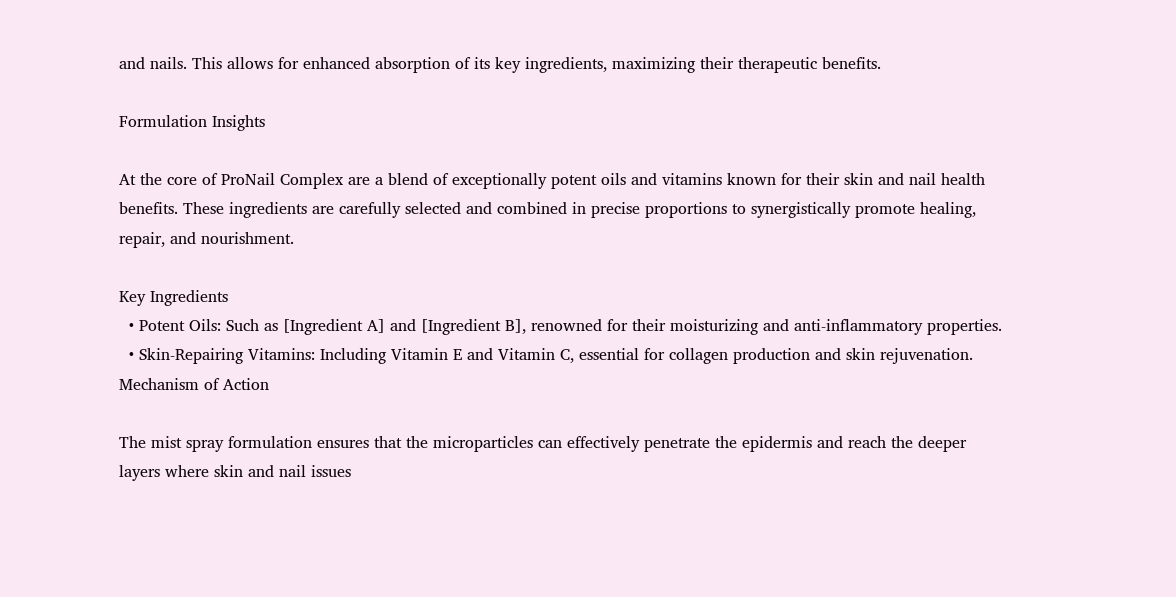and nails. This allows for enhanced absorption of its key ingredients, maximizing their therapeutic benefits.

Formulation Insights

At the core of ProNail Complex are a blend of exceptionally potent oils and vitamins known for their skin and nail health benefits. These ingredients are carefully selected and combined in precise proportions to synergistically promote healing, repair, and nourishment.

Key Ingredients
  • Potent Oils: Such as [Ingredient A] and [Ingredient B], renowned for their moisturizing and anti-inflammatory properties.
  • Skin-Repairing Vitamins: Including Vitamin E and Vitamin C, essential for collagen production and skin rejuvenation.
Mechanism of Action

The mist spray formulation ensures that the microparticles can effectively penetrate the epidermis and reach the deeper layers where skin and nail issues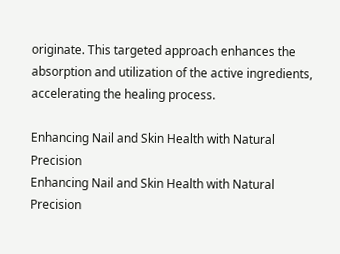originate. This targeted approach enhances the absorption and utilization of the active ingredients, accelerating the healing process.

Enhancing Nail and Skin Health with Natural Precision
Enhancing Nail and Skin Health with Natural Precision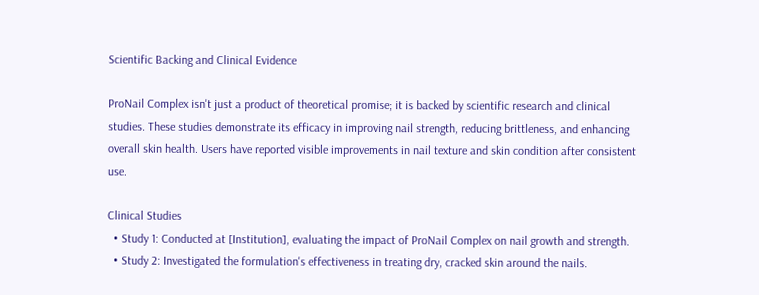Scientific Backing and Clinical Evidence

ProNail Complex isn't just a product of theoretical promise; it is backed by scientific research and clinical studies. These studies demonstrate its efficacy in improving nail strength, reducing brittleness, and enhancing overall skin health. Users have reported visible improvements in nail texture and skin condition after consistent use.

Clinical Studies
  • Study 1: Conducted at [Institution], evaluating the impact of ProNail Complex on nail growth and strength.
  • Study 2: Investigated the formulation's effectiveness in treating dry, cracked skin around the nails.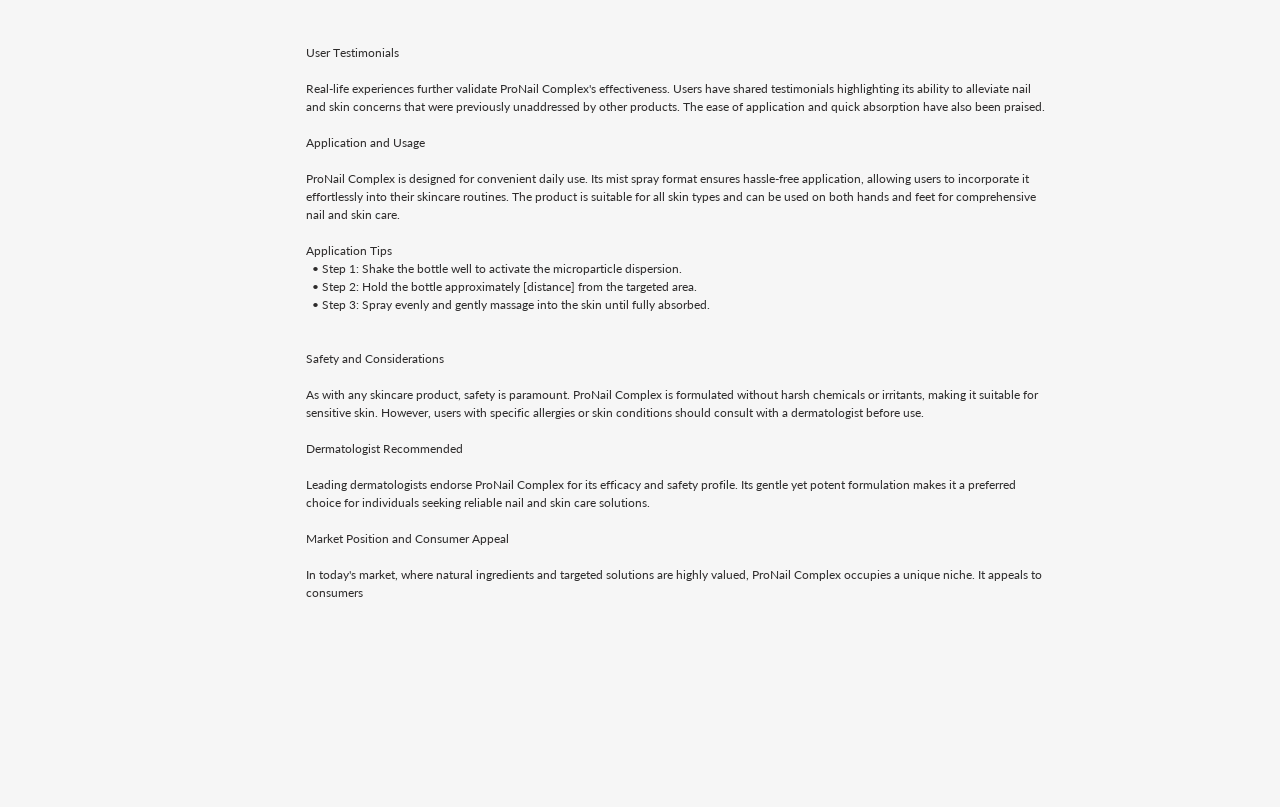User Testimonials

Real-life experiences further validate ProNail Complex's effectiveness. Users have shared testimonials highlighting its ability to alleviate nail and skin concerns that were previously unaddressed by other products. The ease of application and quick absorption have also been praised.

Application and Usage

ProNail Complex is designed for convenient daily use. Its mist spray format ensures hassle-free application, allowing users to incorporate it effortlessly into their skincare routines. The product is suitable for all skin types and can be used on both hands and feet for comprehensive nail and skin care.

Application Tips
  • Step 1: Shake the bottle well to activate the microparticle dispersion.
  • Step 2: Hold the bottle approximately [distance] from the targeted area.
  • Step 3: Spray evenly and gently massage into the skin until fully absorbed.


Safety and Considerations

As with any skincare product, safety is paramount. ProNail Complex is formulated without harsh chemicals or irritants, making it suitable for sensitive skin. However, users with specific allergies or skin conditions should consult with a dermatologist before use.

Dermatologist Recommended

Leading dermatologists endorse ProNail Complex for its efficacy and safety profile. Its gentle yet potent formulation makes it a preferred choice for individuals seeking reliable nail and skin care solutions.

Market Position and Consumer Appeal

In today's market, where natural ingredients and targeted solutions are highly valued, ProNail Complex occupies a unique niche. It appeals to consumers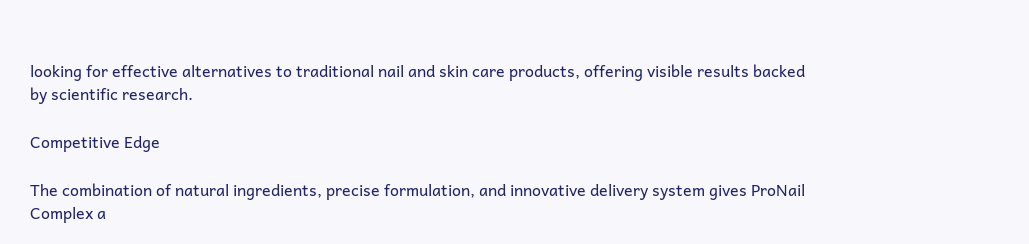looking for effective alternatives to traditional nail and skin care products, offering visible results backed by scientific research.

Competitive Edge

The combination of natural ingredients, precise formulation, and innovative delivery system gives ProNail Complex a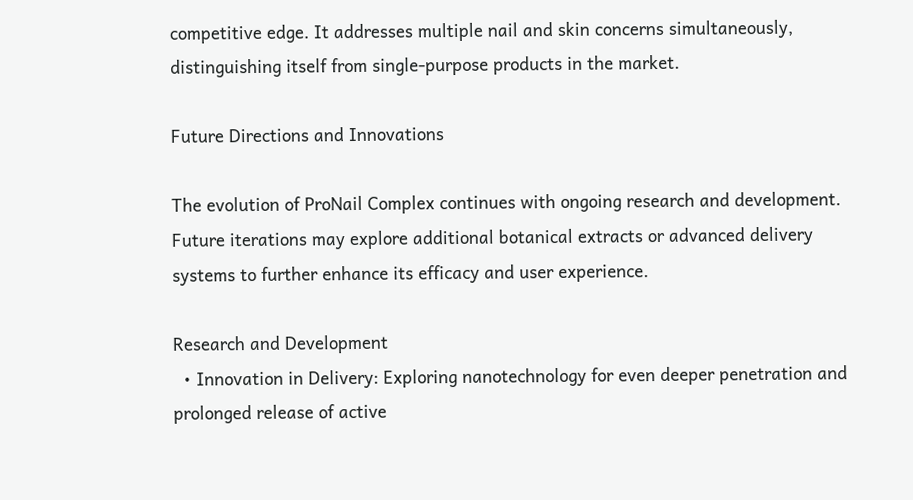competitive edge. It addresses multiple nail and skin concerns simultaneously, distinguishing itself from single-purpose products in the market.

Future Directions and Innovations

The evolution of ProNail Complex continues with ongoing research and development. Future iterations may explore additional botanical extracts or advanced delivery systems to further enhance its efficacy and user experience.

Research and Development
  • Innovation in Delivery: Exploring nanotechnology for even deeper penetration and prolonged release of active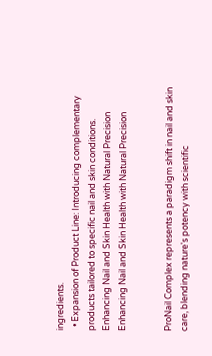ingredients.
  • Expansion of Product Line: Introducing complementary products tailored to specific nail and skin conditions.
Enhancing Nail and Skin Health with Natural Precision
Enhancing Nail and Skin Health with Natural Precision


ProNail Complex represents a paradigm shift in nail and skin care, blending nature's potency with scientific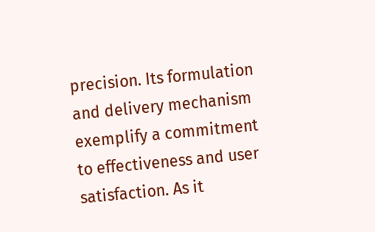precision. Its formulation and delivery mechanism exemplify a commitment to effectiveness and user satisfaction. As it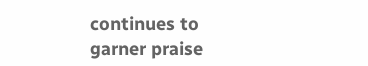continues to garner praise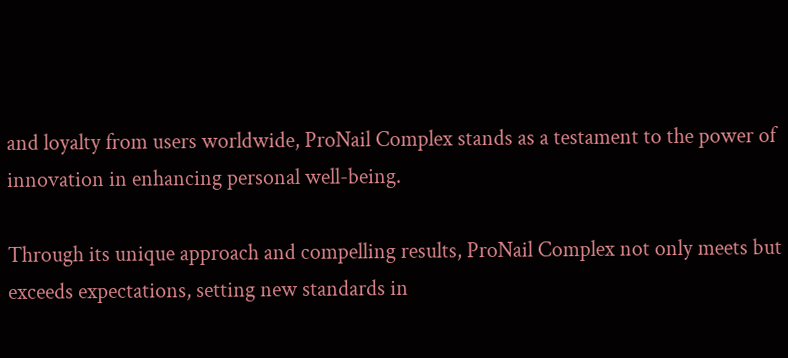and loyalty from users worldwide, ProNail Complex stands as a testament to the power of innovation in enhancing personal well-being.

Through its unique approach and compelling results, ProNail Complex not only meets but exceeds expectations, setting new standards in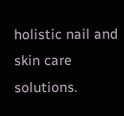holistic nail and skin care solutions.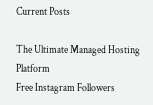Current Posts

The Ultimate Managed Hosting Platform
Free Instagram Followers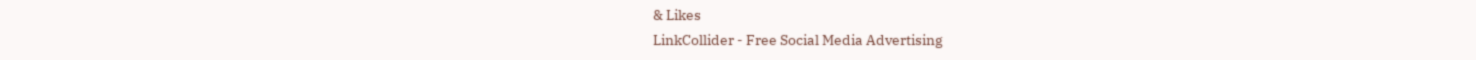& Likes
LinkCollider - Free Social Media Advertising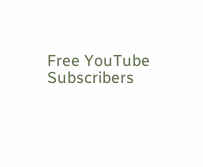Free YouTube Subscribers